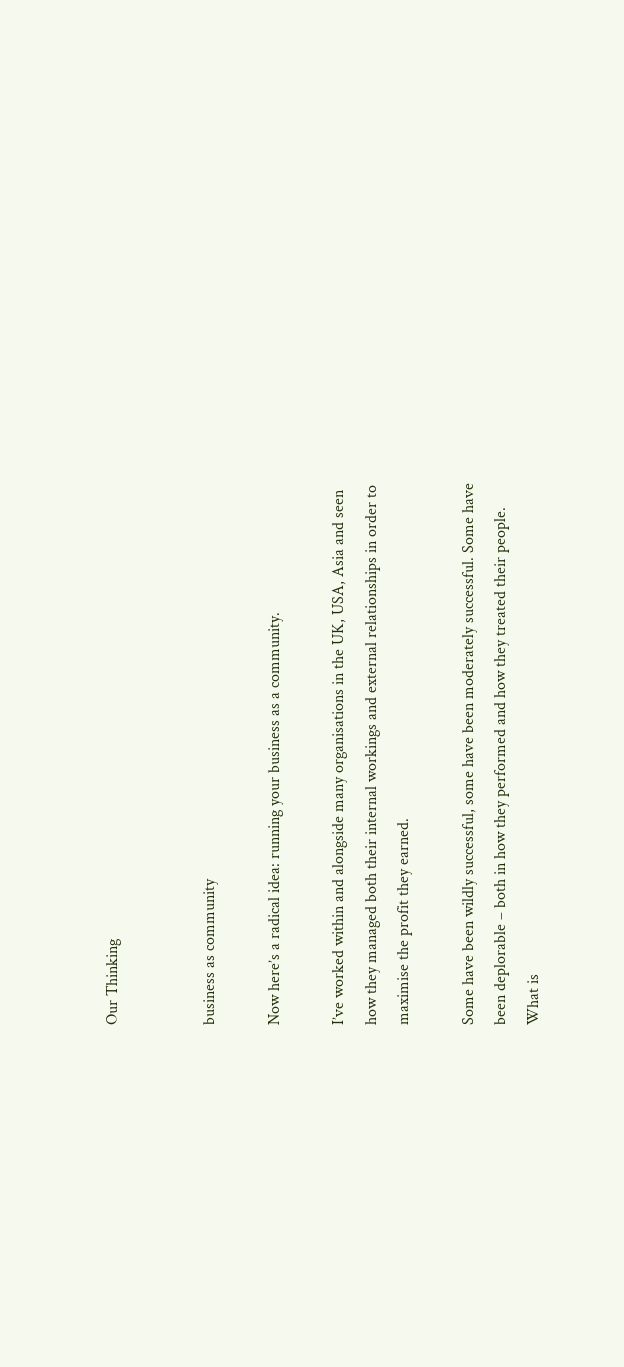Our Thinking


business as community

Now here’s a radical idea: running your business as a community.

I’ve worked within and alongside many organisations in the UK, USA, Asia and seen how they managed both their internal workings and external relationships in order to maximise the profit they earned.

Some have been wildly successful, some have been moderately successful. Some have been deplorable – both in how they performed and how they treated their people.  What is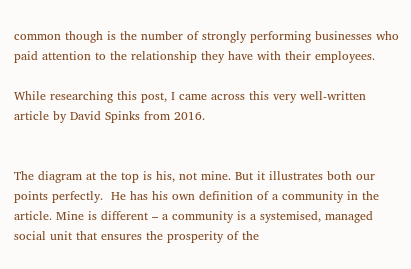common though is the number of strongly performing businesses who paid attention to the relationship they have with their employees.

While researching this post, I came across this very well-written article by David Spinks from 2016.


The diagram at the top is his, not mine. But it illustrates both our points perfectly.  He has his own definition of a community in the article. Mine is different – a community is a systemised, managed social unit that ensures the prosperity of the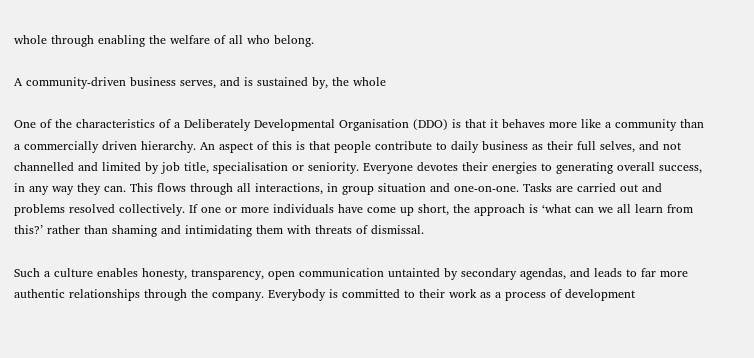whole through enabling the welfare of all who belong.

A community-driven business serves, and is sustained by, the whole

One of the characteristics of a Deliberately Developmental Organisation (DDO) is that it behaves more like a community than a commercially driven hierarchy. An aspect of this is that people contribute to daily business as their full selves, and not channelled and limited by job title, specialisation or seniority. Everyone devotes their energies to generating overall success, in any way they can. This flows through all interactions, in group situation and one-on-one. Tasks are carried out and problems resolved collectively. If one or more individuals have come up short, the approach is ‘what can we all learn from this?’ rather than shaming and intimidating them with threats of dismissal.

Such a culture enables honesty, transparency, open communication untainted by secondary agendas, and leads to far more authentic relationships through the company. Everybody is committed to their work as a process of development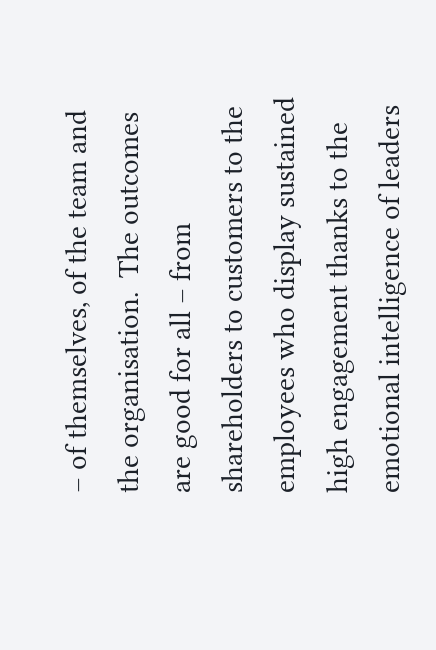– of themselves, of the team and the organisation.  The outcomes are good for all – from shareholders to customers to the employees who display sustained high engagement thanks to the emotional intelligence of leaders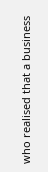who realised that a business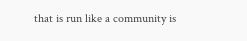that is run like a community is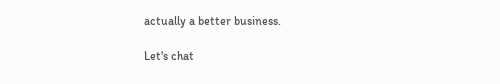actually a better business.

Let's chat